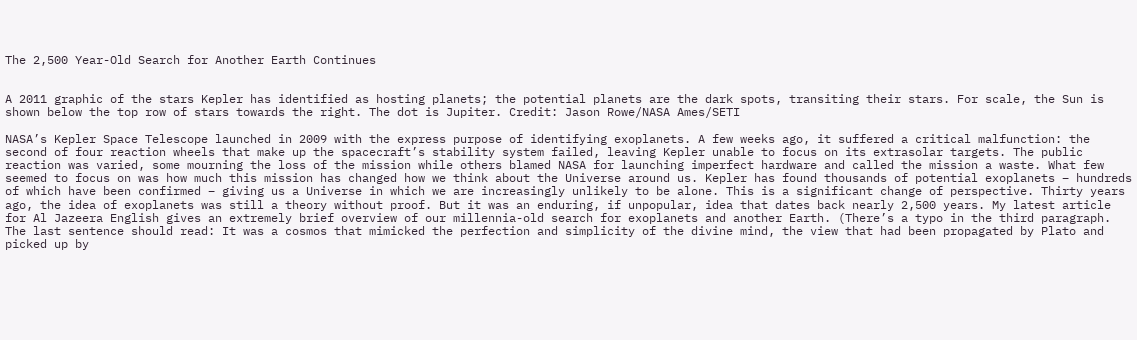The 2,500 Year-Old Search for Another Earth Continues


A 2011 graphic of the stars Kepler has identified as hosting planets; the potential planets are the dark spots, transiting their stars. For scale, the Sun is shown below the top row of stars towards the right. The dot is Jupiter. Credit: Jason Rowe/NASA Ames/SETI

NASA’s Kepler Space Telescope launched in 2009 with the express purpose of identifying exoplanets. A few weeks ago, it suffered a critical malfunction: the second of four reaction wheels that make up the spacecraft’s stability system failed, leaving Kepler unable to focus on its extrasolar targets. The public reaction was varied, some mourning the loss of the mission while others blamed NASA for launching imperfect hardware and called the mission a waste. What few seemed to focus on was how much this mission has changed how we think about the Universe around us. Kepler has found thousands of potential exoplanets – hundreds of which have been confirmed – giving us a Universe in which we are increasingly unlikely to be alone. This is a significant change of perspective. Thirty years ago, the idea of exoplanets was still a theory without proof. But it was an enduring, if unpopular, idea that dates back nearly 2,500 years. My latest article for Al Jazeera English gives an extremely brief overview of our millennia-old search for exoplanets and another Earth. (There’s a typo in the third paragraph. The last sentence should read: It was a cosmos that mimicked the perfection and simplicity of the divine mind, the view that had been propagated by Plato and picked up by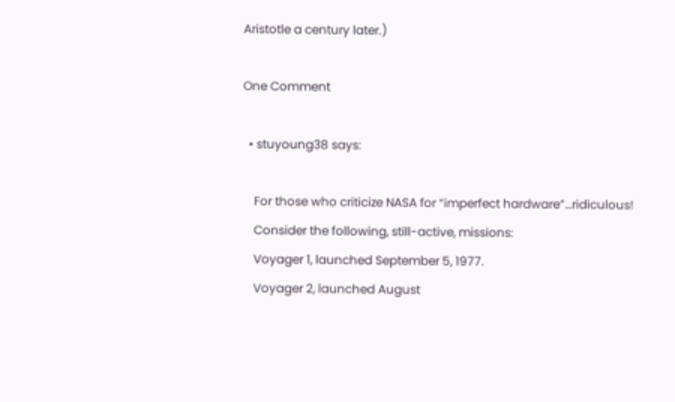Aristotle a century later.)

One Comment

  • stuyoung38 says:

    For those who criticize NASA for “imperfect hardware”…ridiculous!
    Consider the following, still-active, missions:
    Voyager 1, launched September 5, 1977.
    Voyager 2, launched August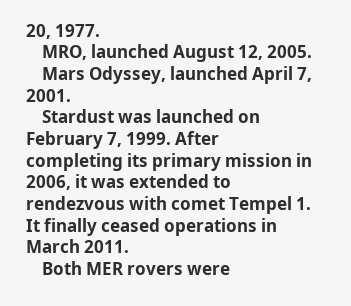20, 1977.
    MRO, launched August 12, 2005.
    Mars Odyssey, launched April 7, 2001.
    Stardust was launched on February 7, 1999. After completing its primary mission in 2006, it was extended to rendezvous with comet Tempel 1. It finally ceased operations in March 2011.
    Both MER rovers were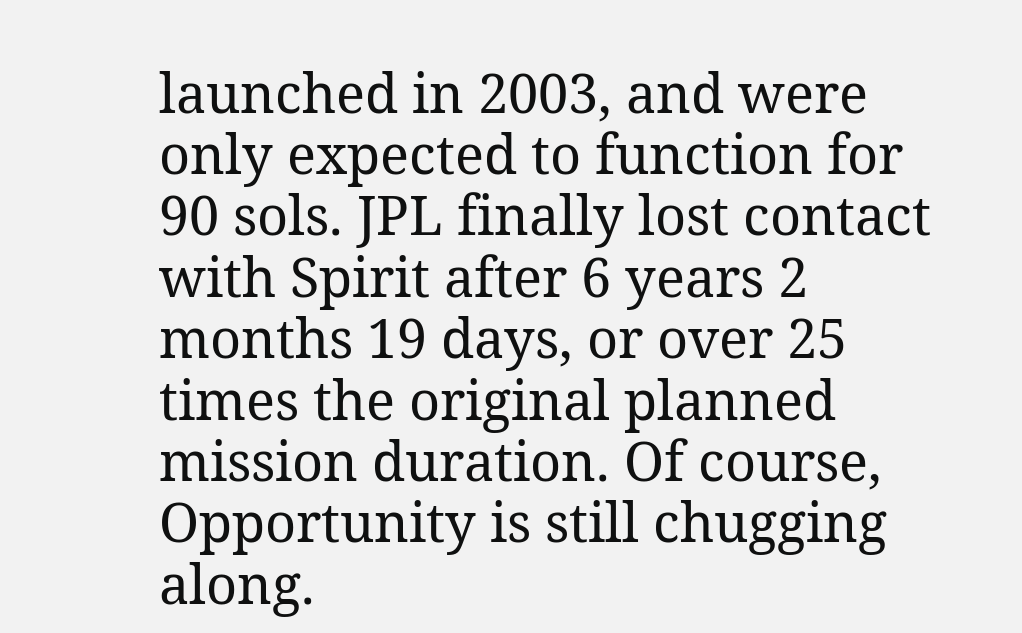launched in 2003, and were only expected to function for 90 sols. JPL finally lost contact with Spirit after 6 years 2 months 19 days, or over 25 times the original planned mission duration. Of course, Opportunity is still chugging along.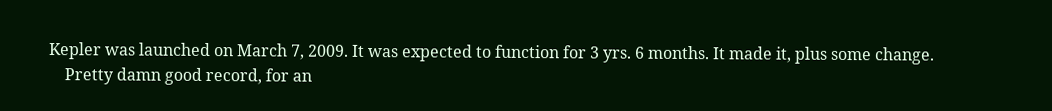Kepler was launched on March 7, 2009. It was expected to function for 3 yrs. 6 months. It made it, plus some change.
    Pretty damn good record, for an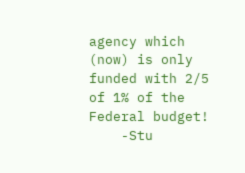agency which (now) is only funded with 2/5 of 1% of the Federal budget!
    -Stu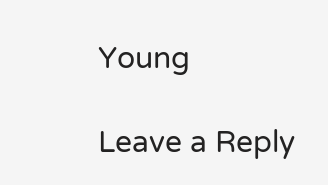Young

Leave a Reply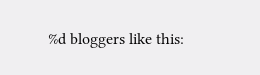%d bloggers like this: